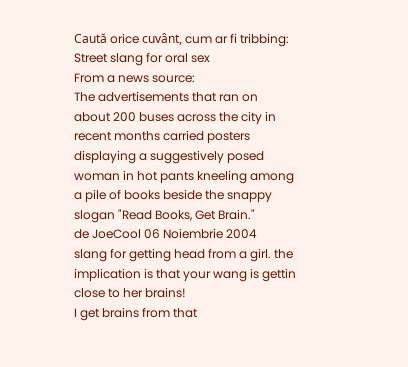Caută orice cuvânt, cum ar fi tribbing:
Street slang for oral sex
From a news source:
The advertisements that ran on about 200 buses across the city in recent months carried posters displaying a suggestively posed woman in hot pants kneeling among a pile of books beside the snappy slogan "Read Books, Get Brain."
de JoeCool 06 Noiembrie 2004
slang for getting head from a girl. the implication is that your wang is gettin close to her brains!
I get brains from that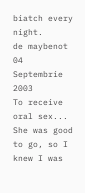biatch every night.
de maybenot 04 Septembrie 2003
To receive oral sex...
She was good to go, so I knew I was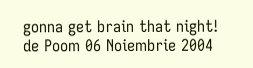gonna get brain that night!
de Poom 06 Noiembrie 2004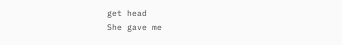get head
She gave me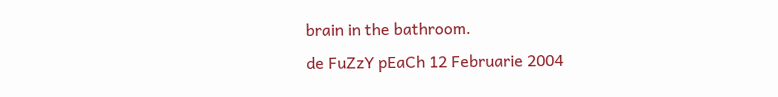brain in the bathroom.
de FuZzY pEaCh 12 Februarie 2004